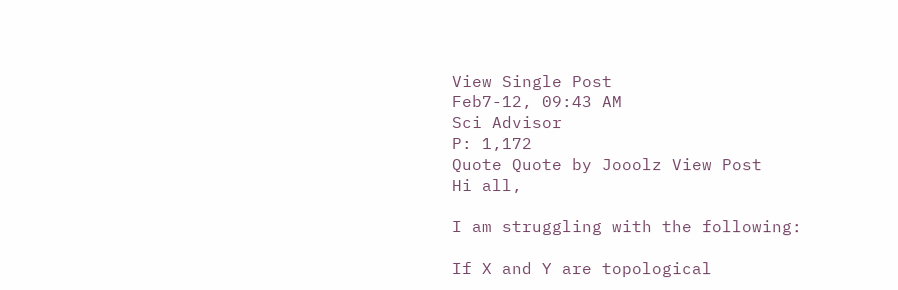View Single Post
Feb7-12, 09:43 AM
Sci Advisor
P: 1,172
Quote Quote by Jooolz View Post
Hi all,

I am struggling with the following:

If X and Y are topological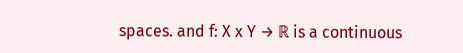spaces. and f: X x Y → ℝ is a continuous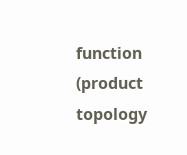function (product topology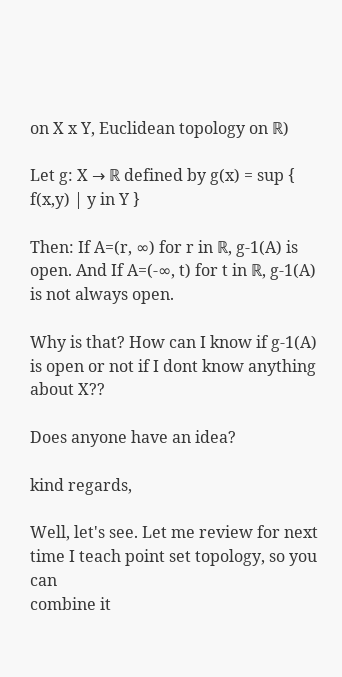on X x Y, Euclidean topology on ℝ)

Let g: X → ℝ defined by g(x) = sup { f(x,y) | y in Y }

Then: If A=(r, ∞) for r in ℝ, g-1(A) is open. And If A=(-∞, t) for t in ℝ, g-1(A) is not always open.

Why is that? How can I know if g-1(A) is open or not if I dont know anything about X??

Does anyone have an idea?

kind regards,

Well, let's see. Let me review for next time I teach point set topology, so you can
combine it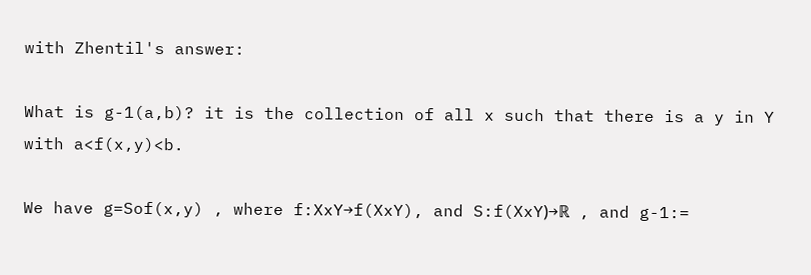with Zhentil's answer:

What is g-1(a,b)? it is the collection of all x such that there is a y in Y
with a<f(x,y)<b.

We have g=Sof(x,y) , where f:XxY→f(XxY), and S:f(XxY)→ℝ , and g-1:=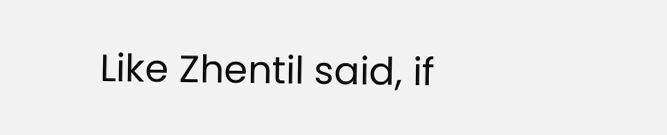Like Zhentil said, if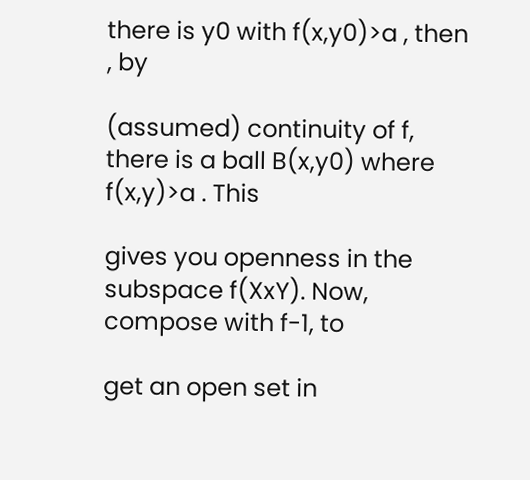there is y0 with f(x,y0)>a , then , by

(assumed) continuity of f, there is a ball B(x,y0) where f(x,y)>a . This

gives you openness in the subspace f(XxY). Now, compose with f-1, to

get an open set in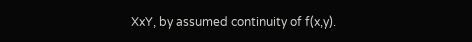XxY, by assumed continuity of f(x,y).